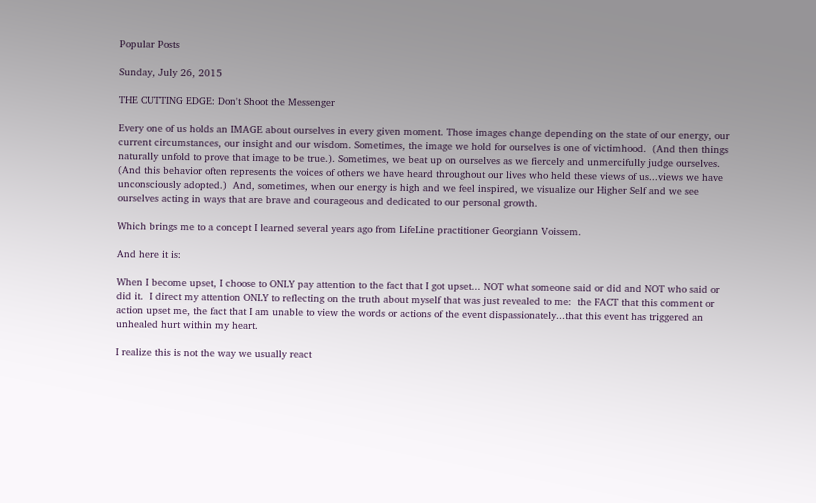Popular Posts

Sunday, July 26, 2015

THE CUTTING EDGE: Don't Shoot the Messenger

Every one of us holds an IMAGE about ourselves in every given moment. Those images change depending on the state of our energy, our current circumstances, our insight and our wisdom. Sometimes, the image we hold for ourselves is one of victimhood.  (And then things naturally unfold to prove that image to be true.). Sometimes, we beat up on ourselves as we fiercely and unmercifully judge ourselves.  (And this behavior often represents the voices of others we have heard throughout our lives who held these views of us...views we have unconsciously adopted.)  And, sometimes, when our energy is high and we feel inspired, we visualize our Higher Self and we see ourselves acting in ways that are brave and courageous and dedicated to our personal growth.

Which brings me to a concept I learned several years ago from LifeLine practitioner Georgiann Voissem.

And here it is:

When I become upset, I choose to ONLY pay attention to the fact that I got upset... NOT what someone said or did and NOT who said or did it.  I direct my attention ONLY to reflecting on the truth about myself that was just revealed to me:  the FACT that this comment or action upset me, the fact that I am unable to view the words or actions of the event dispassionately...that this event has triggered an unhealed hurt within my heart.

I realize this is not the way we usually react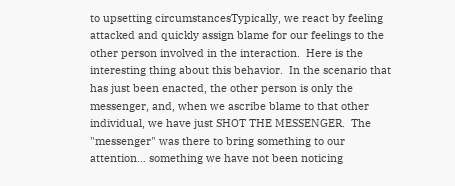to upsetting circumstancesTypically, we react by feeling attacked and quickly assign blame for our feelings to the other person involved in the interaction.  Here is the interesting thing about this behavior.  In the scenario that has just been enacted, the other person is only the messenger, and, when we ascribe blame to that other individual, we have just SHOT THE MESSENGER.  The "messenger" was there to bring something to our attention… something we have not been noticing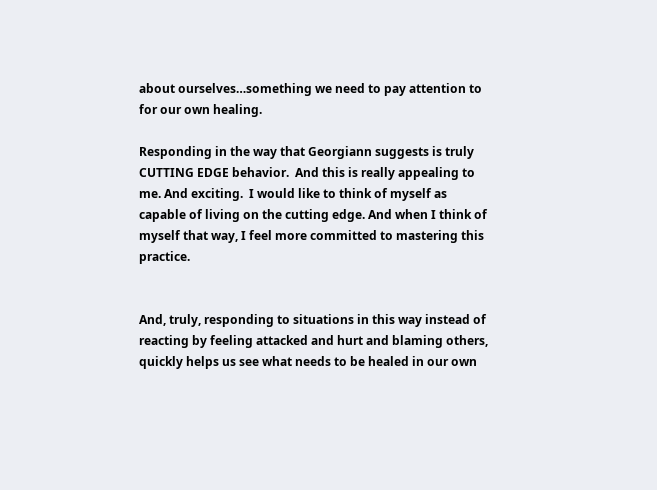about ourselves…something we need to pay attention to for our own healing.

Responding in the way that Georgiann suggests is truly CUTTING EDGE behavior.  And this is really appealing to me. And exciting.  I would like to think of myself as capable of living on the cutting edge. And when I think of myself that way, I feel more committed to mastering this practice.


And, truly, responding to situations in this way instead of reacting by feeling attacked and hurt and blaming others, quickly helps us see what needs to be healed in our own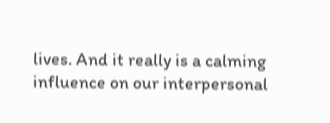lives. And it really is a calming influence on our interpersonal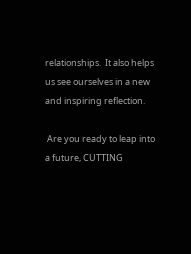relationships.  It also helps us see ourselves in a new and inspiring reflection.

 Are you ready to leap into a future, CUTTING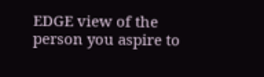EDGE view of the person you aspire to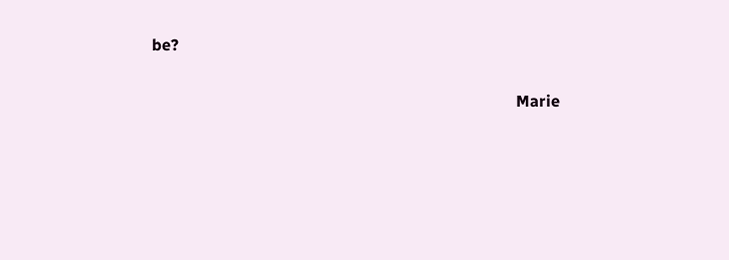be?


                                                                                           Marie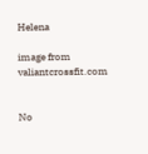Helena

image from valiantcrossfit.com


No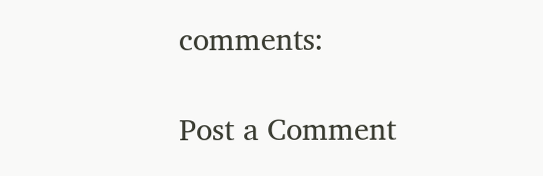comments:

Post a Comment